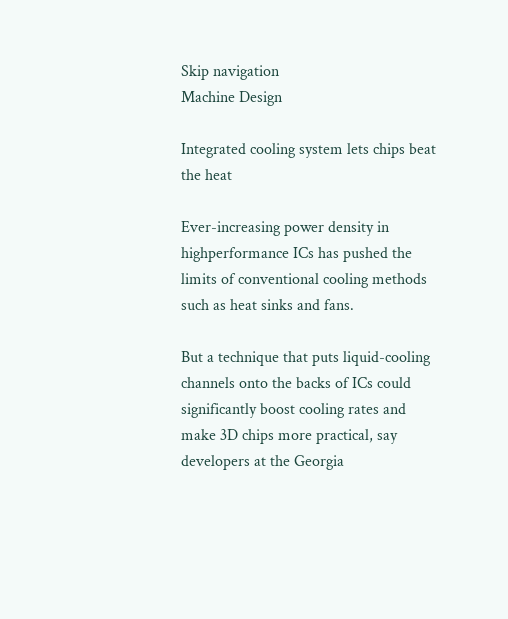Skip navigation
Machine Design

Integrated cooling system lets chips beat the heat

Ever-increasing power density in highperformance ICs has pushed the limits of conventional cooling methods such as heat sinks and fans.

But a technique that puts liquid-cooling channels onto the backs of ICs could significantly boost cooling rates and make 3D chips more practical, say developers at the Georgia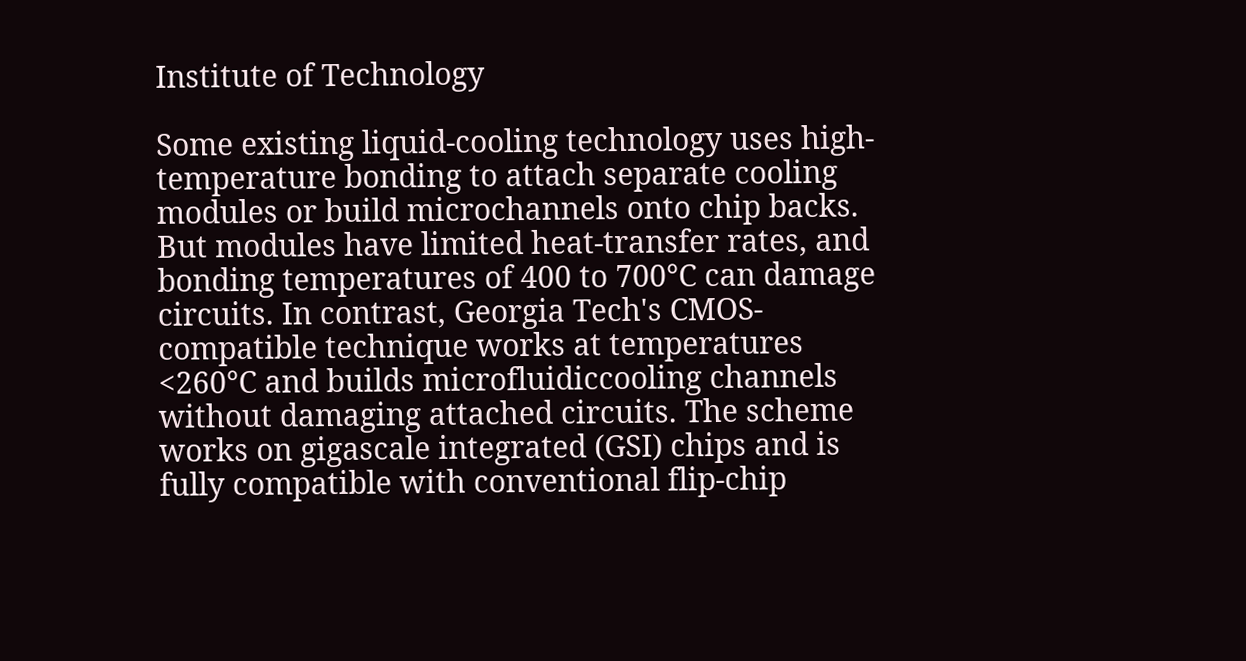Institute of Technology

Some existing liquid-cooling technology uses high-temperature bonding to attach separate cooling modules or build microchannels onto chip backs. But modules have limited heat-transfer rates, and bonding temperatures of 400 to 700°C can damage circuits. In contrast, Georgia Tech's CMOS-compatible technique works at temperatures <260°C and builds microfluidiccooling channels without damaging attached circuits. The scheme works on gigascale integrated (GSI) chips and is fully compatible with conventional flip-chip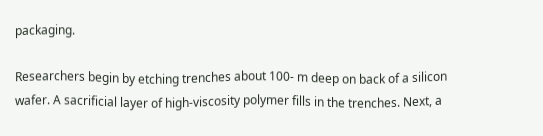packaging.

Researchers begin by etching trenches about 100- m deep on back of a silicon wafer. A sacrificial layer of high-viscosity polymer fills in the trenches. Next, a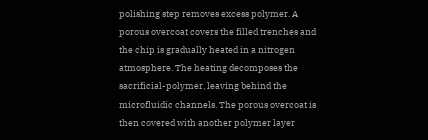polishing step removes excess polymer. A porous overcoat covers the filled trenches and the chip is gradually heated in a nitrogen atmosphere. The heating decomposes the sacrificial-polymer, leaving behind the microfluidic channels. The porous overcoat is then covered with another polymer layer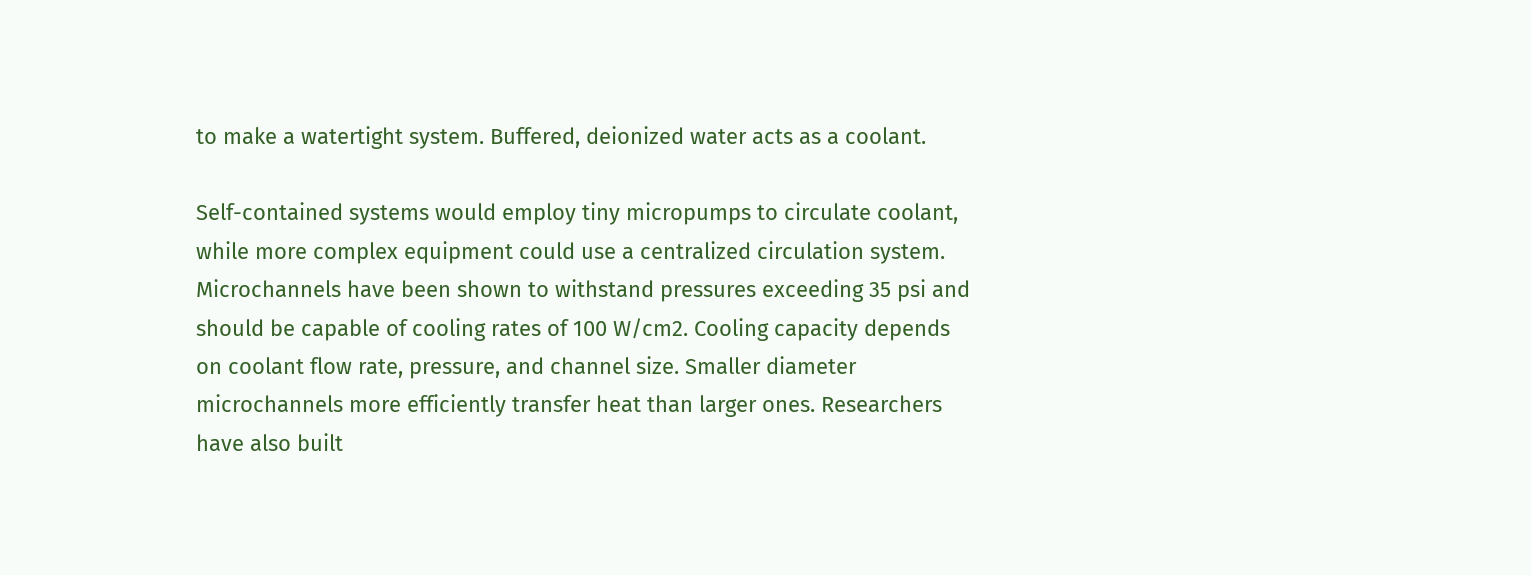to make a watertight system. Buffered, deionized water acts as a coolant.

Self-contained systems would employ tiny micropumps to circulate coolant, while more complex equipment could use a centralized circulation system. Microchannels have been shown to withstand pressures exceeding 35 psi and should be capable of cooling rates of 100 W/cm2. Cooling capacity depends on coolant flow rate, pressure, and channel size. Smaller diameter microchannels more efficiently transfer heat than larger ones. Researchers have also built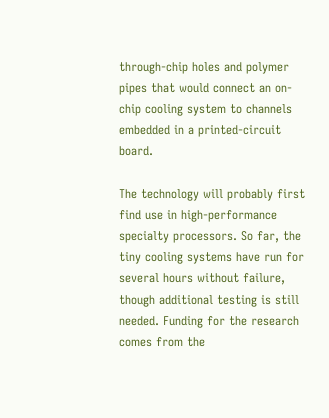through-chip holes and polymer pipes that would connect an on-chip cooling system to channels embedded in a printed-circuit board.

The technology will probably first find use in high-performance specialty processors. So far, the tiny cooling systems have run for several hours without failure, though additional testing is still needed. Funding for the research comes from the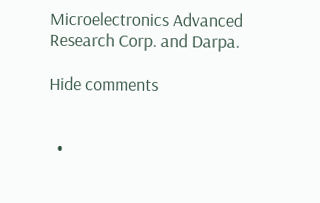Microelectronics Advanced Research Corp. and Darpa.

Hide comments


  •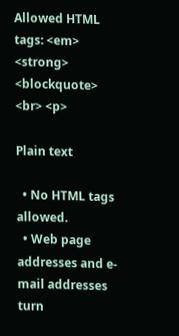Allowed HTML tags: <em> <strong> <blockquote> <br> <p>

Plain text

  • No HTML tags allowed.
  • Web page addresses and e-mail addresses turn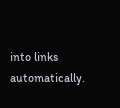into links automatically.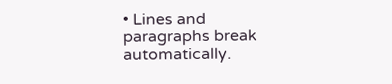• Lines and paragraphs break automatically.